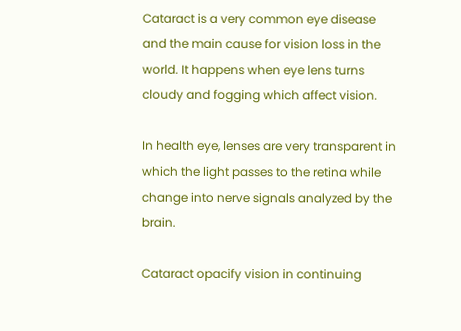Cataract is a very common eye disease and the main cause for vision loss in the world. It happens when eye lens turns cloudy and fogging which affect vision.

In health eye, lenses are very transparent in which the light passes to the retina while change into nerve signals analyzed by the brain.

Cataract opacify vision in continuing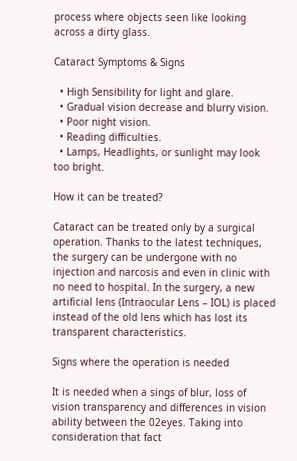process where objects seen like looking across a dirty glass.

Cataract Symptoms & Signs

  • High Sensibility for light and glare.
  • Gradual vision decrease and blurry vision.
  • Poor night vision.
  • Reading difficulties.
  • Lamps, Headlights, or sunlight may look too bright.

How it can be treated?

Cataract can be treated only by a surgical operation. Thanks to the latest techniques, the surgery can be undergone with no injection and narcosis and even in clinic with no need to hospital. In the surgery, a new artificial lens (Intraocular Lens – IOL) is placed instead of the old lens which has lost its transparent characteristics.

Signs where the operation is needed

It is needed when a sings of blur, loss of vision transparency and differences in vision ability between the 02eyes. Taking into consideration that fact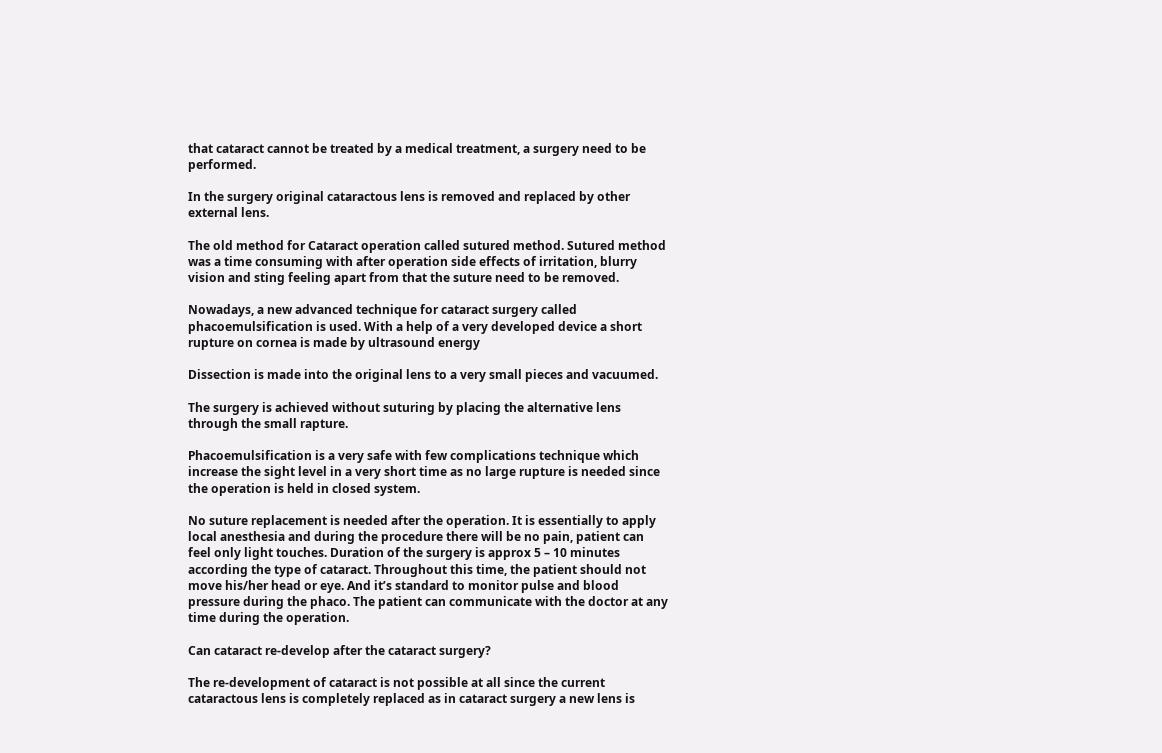that cataract cannot be treated by a medical treatment, a surgery need to be performed.

In the surgery original cataractous lens is removed and replaced by other external lens.

The old method for Cataract operation called sutured method. Sutured method was a time consuming with after operation side effects of irritation, blurry vision and sting feeling apart from that the suture need to be removed.

Nowadays, a new advanced technique for cataract surgery called phacoemulsification is used. With a help of a very developed device a short rupture on cornea is made by ultrasound energy

Dissection is made into the original lens to a very small pieces and vacuumed.

The surgery is achieved without suturing by placing the alternative lens through the small rapture.

Phacoemulsification is a very safe with few complications technique which increase the sight level in a very short time as no large rupture is needed since the operation is held in closed system.

No suture replacement is needed after the operation. It is essentially to apply local anesthesia and during the procedure there will be no pain, patient can feel only light touches. Duration of the surgery is approx 5 – 10 minutes according the type of cataract. Throughout this time, the patient should not move his/her head or eye. And it’s standard to monitor pulse and blood pressure during the phaco. The patient can communicate with the doctor at any time during the operation.

Can cataract re-develop after the cataract surgery?

The re-development of cataract is not possible at all since the current cataractous lens is completely replaced as in cataract surgery a new lens is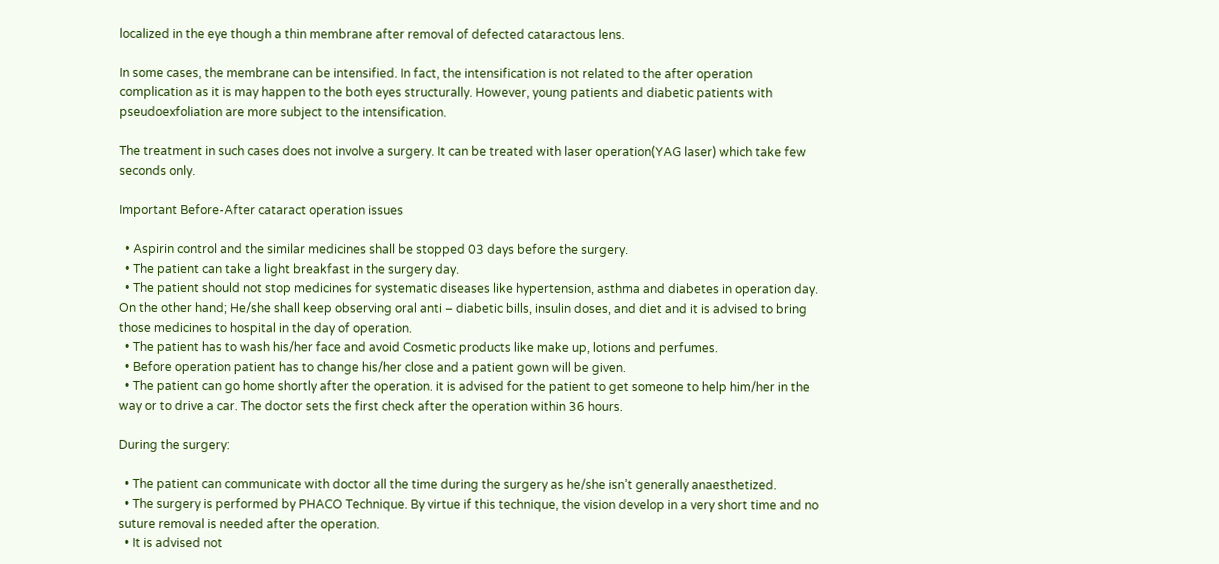localized in the eye though a thin membrane after removal of defected cataractous lens.

In some cases, the membrane can be intensified. In fact, the intensification is not related to the after operation complication as it is may happen to the both eyes structurally. However, young patients and diabetic patients with pseudoexfoliation are more subject to the intensification.

The treatment in such cases does not involve a surgery. It can be treated with laser operation(YAG laser) which take few seconds only.

Important Before-After cataract operation issues

  • Aspirin control and the similar medicines shall be stopped 03 days before the surgery.
  • The patient can take a light breakfast in the surgery day.
  • The patient should not stop medicines for systematic diseases like hypertension, asthma and diabetes in operation day. On the other hand; He/she shall keep observing oral anti – diabetic bills, insulin doses, and diet and it is advised to bring those medicines to hospital in the day of operation.
  • The patient has to wash his/her face and avoid Cosmetic products like make up, lotions and perfumes.
  • Before operation patient has to change his/her close and a patient gown will be given.
  • The patient can go home shortly after the operation. it is advised for the patient to get someone to help him/her in the way or to drive a car. The doctor sets the first check after the operation within 36 hours.

During the surgery:

  • The patient can communicate with doctor all the time during the surgery as he/she isn’t generally anaesthetized.
  • The surgery is performed by PHACO Technique. By virtue if this technique, the vision develop in a very short time and no suture removal is needed after the operation.
  • It is advised not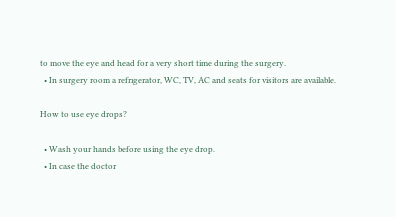to move the eye and head for a very short time during the surgery.
  • In surgery room a refrıgerator, WC, TV, AC and seats for visitors are available.

How to use eye drops?

  • Wash your hands before using the eye drop.
  • In case the doctor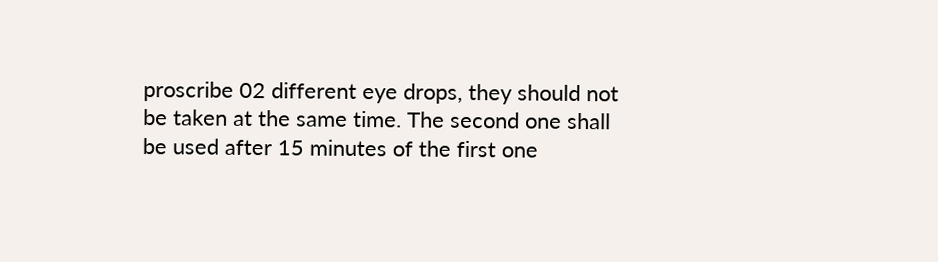proscribe 02 different eye drops, they should not be taken at the same time. The second one shall be used after 15 minutes of the first one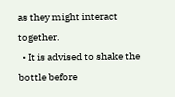as they might interact together.
  • It is advised to shake the bottle before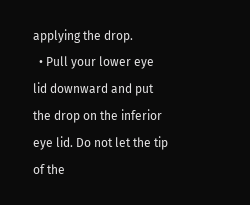applying the drop.
  • Pull your lower eye lid downward and put the drop on the inferior eye lid. Do not let the tip of the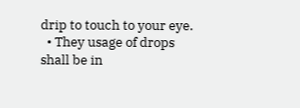drip to touch to your eye.
  • They usage of drops shall be in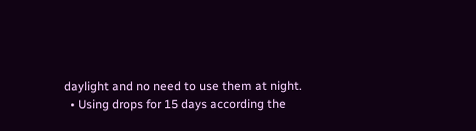daylight and no need to use them at night.
  • Using drops for 15 days according the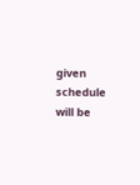given schedule will be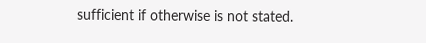sufficient if otherwise is not stated.